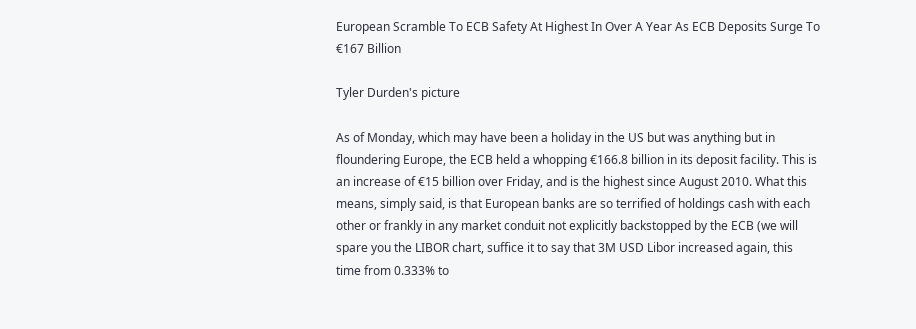European Scramble To ECB Safety At Highest In Over A Year As ECB Deposits Surge To €167 Billion

Tyler Durden's picture

As of Monday, which may have been a holiday in the US but was anything but in floundering Europe, the ECB held a whopping €166.8 billion in its deposit facility. This is an increase of €15 billion over Friday, and is the highest since August 2010. What this means, simply said, is that European banks are so terrified of holdings cash with each other or frankly in any market conduit not explicitly backstopped by the ECB (we will spare you the LIBOR chart, suffice it to say that 3M USD Libor increased again, this time from 0.333% to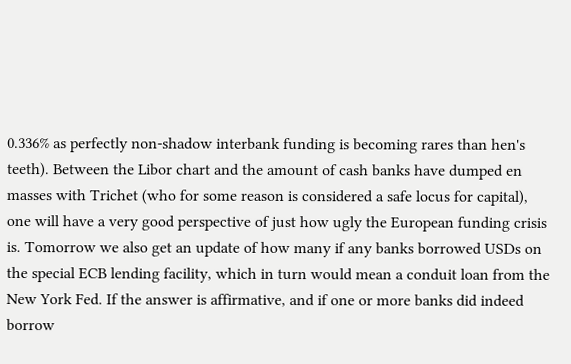0.336% as perfectly non-shadow interbank funding is becoming rares than hen's teeth). Between the Libor chart and the amount of cash banks have dumped en masses with Trichet (who for some reason is considered a safe locus for capital), one will have a very good perspective of just how ugly the European funding crisis is. Tomorrow we also get an update of how many if any banks borrowed USDs on the special ECB lending facility, which in turn would mean a conduit loan from the New York Fed. If the answer is affirmative, and if one or more banks did indeed borrow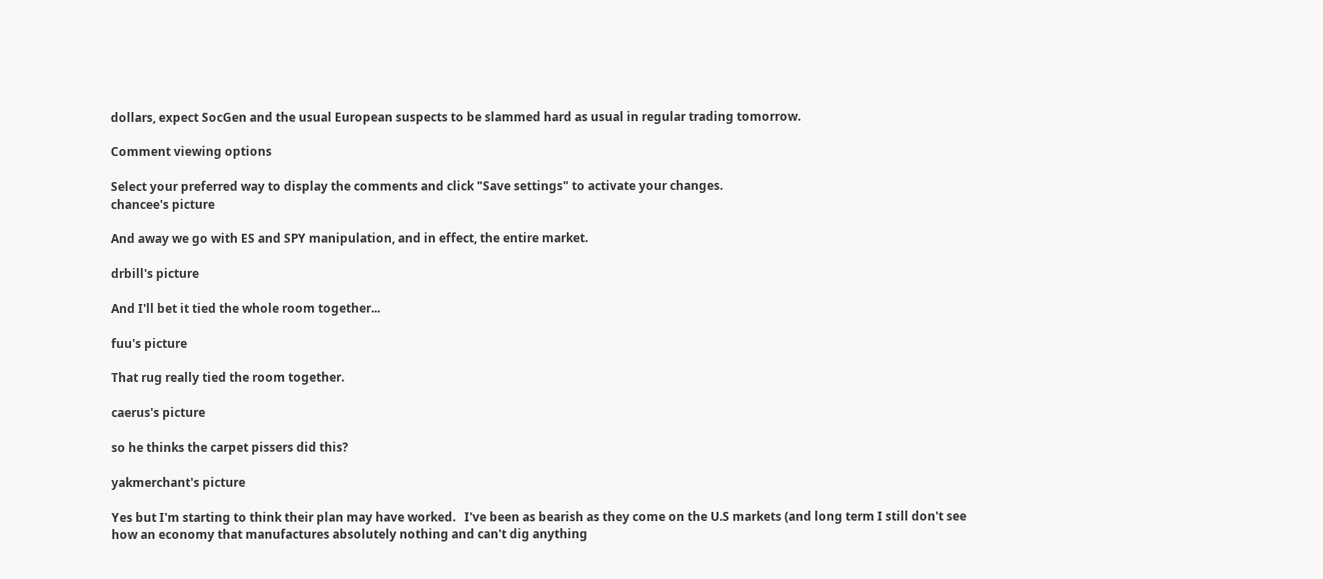dollars, expect SocGen and the usual European suspects to be slammed hard as usual in regular trading tomorrow.

Comment viewing options

Select your preferred way to display the comments and click "Save settings" to activate your changes.
chancee's picture

And away we go with ES and SPY manipulation, and in effect, the entire market.

drbill's picture

And I'll bet it tied the whole room together...

fuu's picture

That rug really tied the room together.

caerus's picture

so he thinks the carpet pissers did this?

yakmerchant's picture

Yes but I'm starting to think their plan may have worked.   I've been as bearish as they come on the U.S markets (and long term I still don't see how an economy that manufactures absolutely nothing and can't dig anything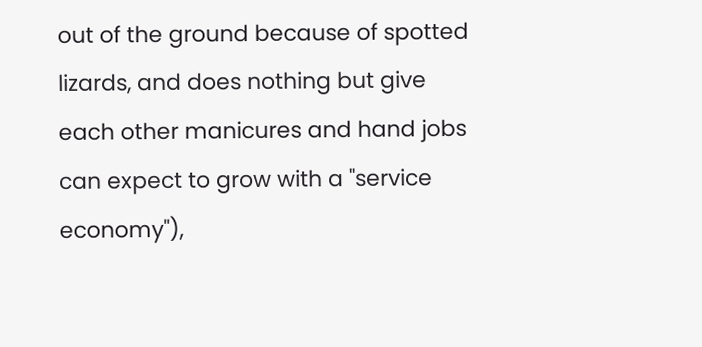out of the ground because of spotted lizards, and does nothing but give each other manicures and hand jobs can expect to grow with a "service economy"),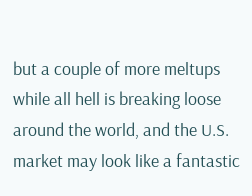but a couple of more meltups while all hell is breaking loose around the world, and the U.S. market may look like a fantastic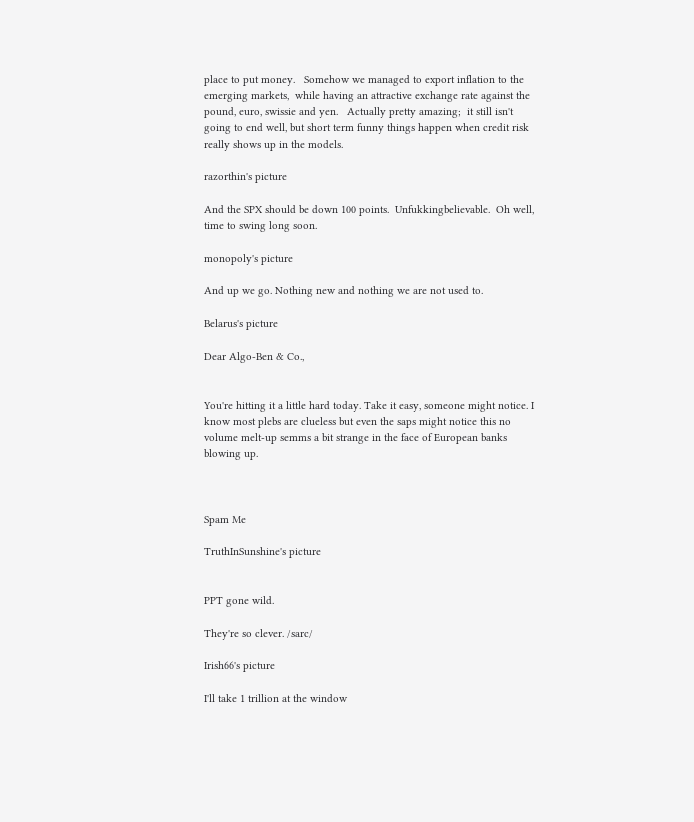place to put money.   Somehow we managed to export inflation to the emerging markets,  while having an attractive exchange rate against the pound, euro, swissie and yen.   Actually pretty amazing;  it still isn't going to end well, but short term funny things happen when credit risk really shows up in the models.

razorthin's picture

And the SPX should be down 100 points.  Unfukkingbelievable.  Oh well, time to swing long soon.

monopoly's picture

And up we go. Nothing new and nothing we are not used to.

Belarus's picture

Dear Algo-Ben & Co.,


You're hitting it a little hard today. Take it easy, someone might notice. I know most plebs are clueless but even the saps might notice this no volume melt-up semms a bit strange in the face of European banks blowing up.



Spam Me

TruthInSunshine's picture


PPT gone wild.

They're so clever. /sarc/

Irish66's picture

I'll take 1 trillion at the window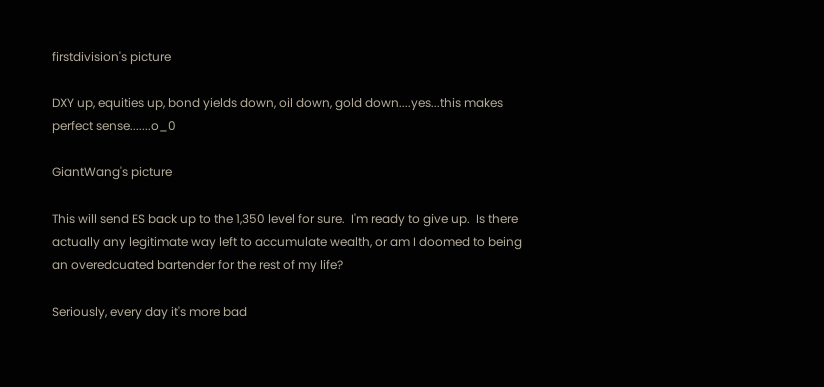firstdivision's picture

DXY up, equities up, bond yields down, oil down, gold down....yes...this makes perfect sense.......o_0

GiantWang's picture

This will send ES back up to the 1,350 level for sure.  I'm ready to give up.  Is there actually any legitimate way left to accumulate wealth, or am I doomed to being an overedcuated bartender for the rest of my life?

Seriously, every day it's more bad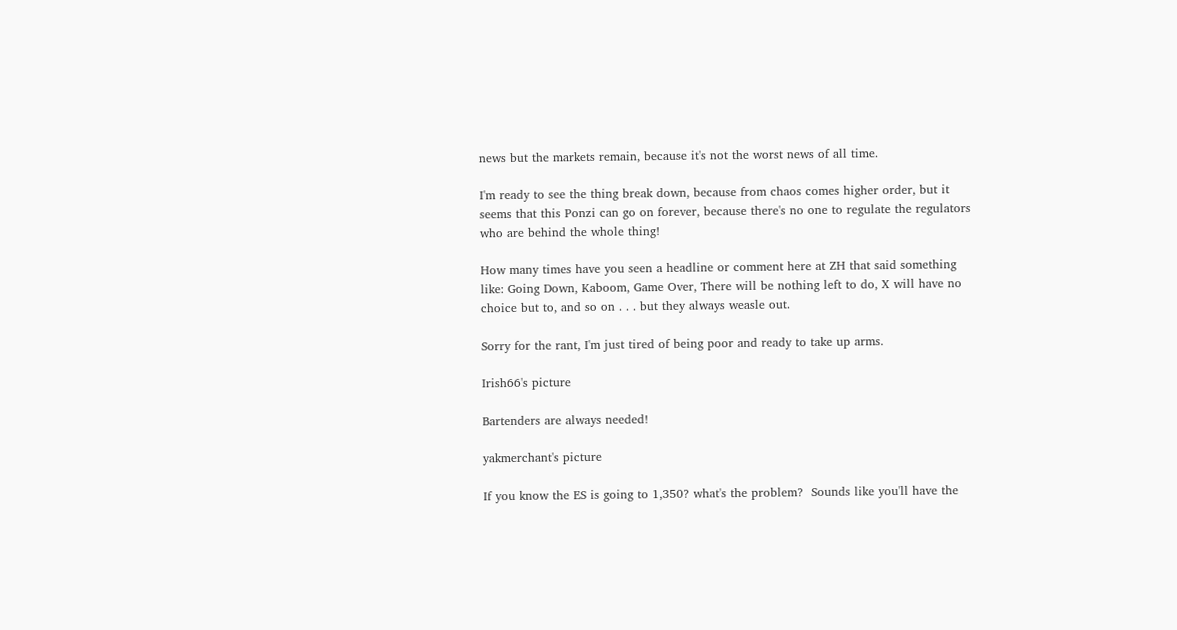news but the markets remain, because it's not the worst news of all time.

I'm ready to see the thing break down, because from chaos comes higher order, but it seems that this Ponzi can go on forever, because there's no one to regulate the regulators who are behind the whole thing!

How many times have you seen a headline or comment here at ZH that said something like: Going Down, Kaboom, Game Over, There will be nothing left to do, X will have no choice but to, and so on . . . but they always weasle out.

Sorry for the rant, I'm just tired of being poor and ready to take up arms.

Irish66's picture

Bartenders are always needed!

yakmerchant's picture

If you know the ES is going to 1,350? what's the problem?  Sounds like you'll have the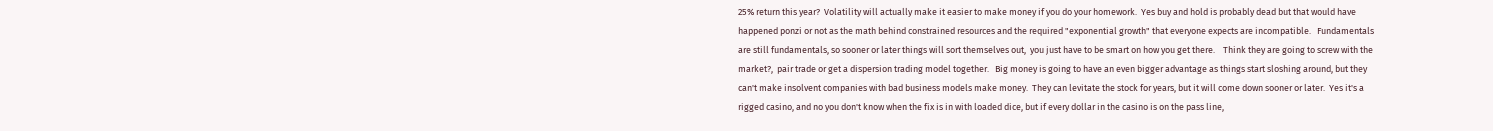25% return this year?  Volatility will actually make it easier to make money if you do your homework.  Yes buy and hold is probably dead but that would have happened ponzi or not as the math behind constrained resources and the required "exponential growth" that everyone expects are incompatible.   Fundamentals are still fundamentals, so sooner or later things will sort themselves out,  you just have to be smart on how you get there.    Think they are going to screw with the market?,  pair trade or get a dispersion trading model together.   Big money is going to have an even bigger advantage as things start sloshing around, but they can't make insolvent companies with bad business models make money.  They can levitate the stock for years, but it will come down sooner or later.  Yes it's a rigged casino, and no you don't know when the fix is in with loaded dice, but if every dollar in the casino is on the pass line,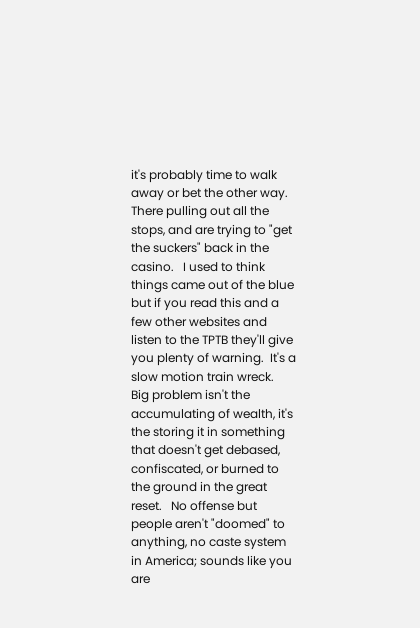it's probably time to walk away or bet the other way.  There pulling out all the stops, and are trying to "get the suckers" back in the casino.   I used to think things came out of the blue but if you read this and a few other websites and listen to the TPTB they'll give you plenty of warning.  It's a slow motion train wreck.   Big problem isn't the accumulating of wealth, it's the storing it in something that doesn't get debased, confiscated, or burned to the ground in the great reset.   No offense but people aren't "doomed" to anything, no caste system in America; sounds like you are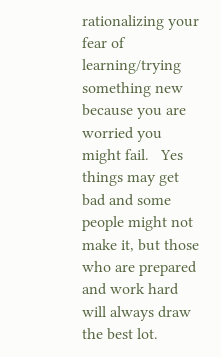rationalizing your fear of learning/trying something new because you are worried you might fail.   Yes things may get bad and some people might not make it, but those who are prepared and work hard will always draw the best lot.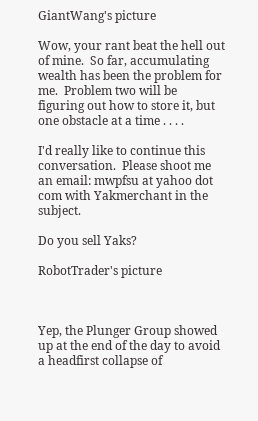GiantWang's picture

Wow, your rant beat the hell out of mine.  So far, accumulating wealth has been the problem for me.  Problem two will be figuring out how to store it, but one obstacle at a time . . . .

I'd really like to continue this conversation.  Please shoot me an email: mwpfsu at yahoo dot com with Yakmerchant in the subject.

Do you sell Yaks?

RobotTrader's picture



Yep, the Plunger Group showed up at the end of the day to avoid a headfirst collapse of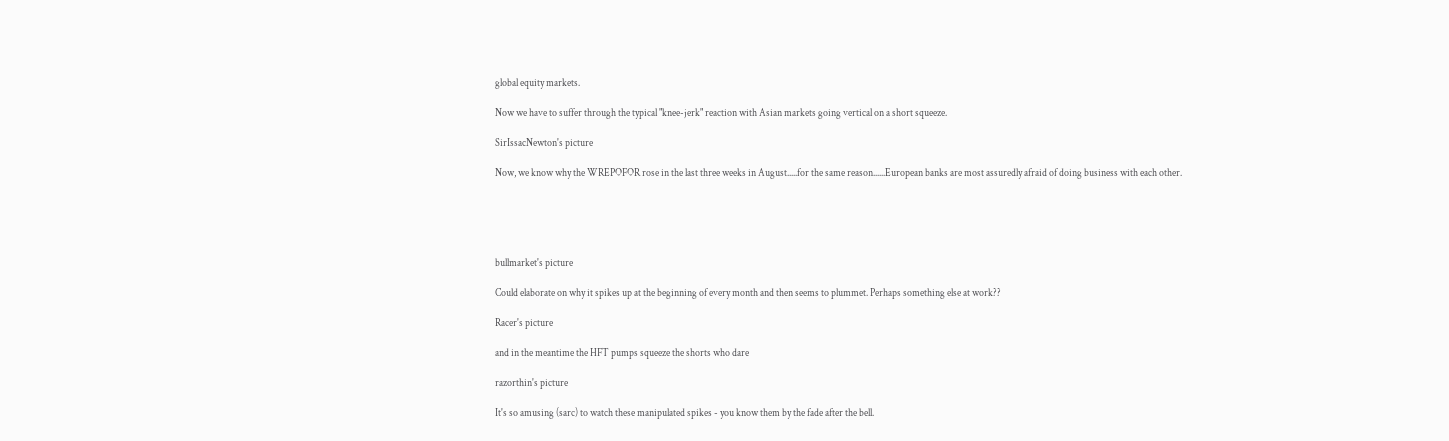global equity markets.

Now we have to suffer through the typical "knee-jerk" reaction with Asian markets going vertical on a short squeeze.

SirIssacNewton's picture

Now, we know why the WREPOFOR rose in the last three weeks in August.....for the same reason......European banks are most assuredly afraid of doing business with each other.





bullmarket's picture

Could elaborate on why it spikes up at the beginning of every month and then seems to plummet. Perhaps something else at work??

Racer's picture

and in the meantime the HFT pumps squeeze the shorts who dare

razorthin's picture

It's so amusing (sarc) to watch these manipulated spikes - you know them by the fade after the bell.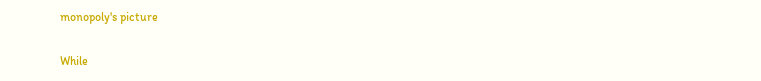monopoly's picture

While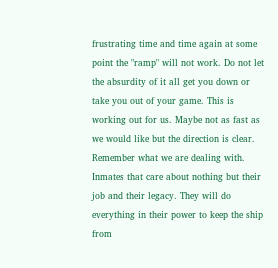frustrating time and time again at some point the "ramp" will not work. Do not let the absurdity of it all get you down or take you out of your game. This is working out for us. Maybe not as fast as we would like but the direction is clear. Remember what we are dealing with. Inmates that care about nothing but their job and their legacy. They will do everything in their power to keep the ship from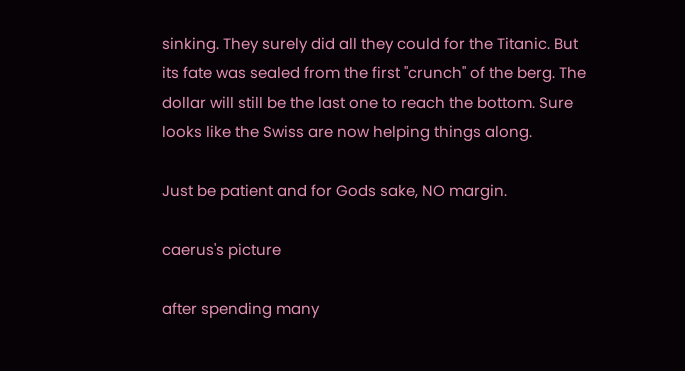sinking. They surely did all they could for the Titanic. But its fate was sealed from the first "crunch" of the berg. The dollar will still be the last one to reach the bottom. Sure looks like the Swiss are now helping things along.

Just be patient and for Gods sake, NO margin.

caerus's picture

after spending many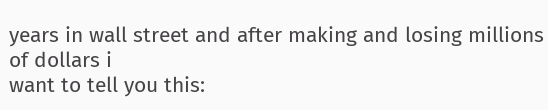years in wall street and after making and losing millions of dollars i
want to tell you this: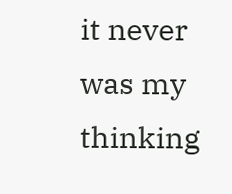it never was my thinking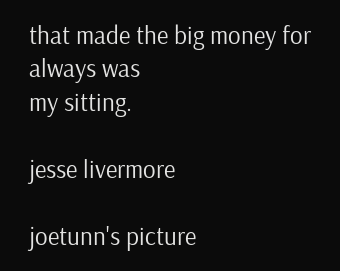that made the big money for always was
my sitting.

jesse livermore

joetunn's picture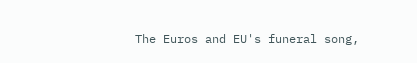The Euros and EU's funeral song,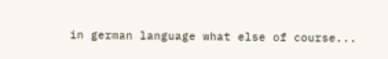in german language what else of course...